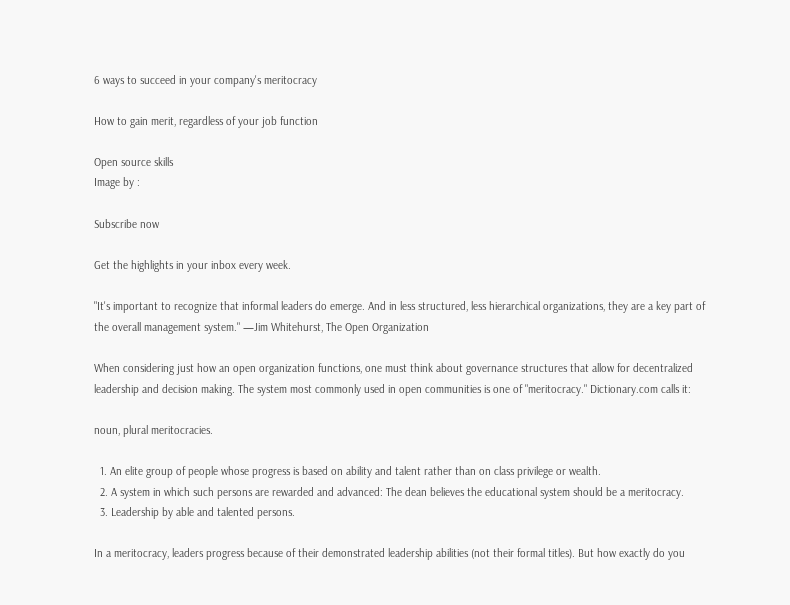6 ways to succeed in your company's meritocracy

How to gain merit, regardless of your job function

Open source skills
Image by :

Subscribe now

Get the highlights in your inbox every week.

"It's important to recognize that informal leaders do emerge. And in less structured, less hierarchical organizations, they are a key part of the overall management system." —Jim Whitehurst, The Open Organization

When considering just how an open organization functions, one must think about governance structures that allow for decentralized leadership and decision making. The system most commonly used in open communities is one of "meritocracy." Dictionary.com calls it:

noun, plural meritocracies.

  1. An elite group of people whose progress is based on ability and talent rather than on class privilege or wealth.
  2. A system in which such persons are rewarded and advanced: The dean believes the educational system should be a meritocracy.
  3. Leadership by able and talented persons.

In a meritocracy, leaders progress because of their demonstrated leadership abilities (not their formal titles). But how exactly do you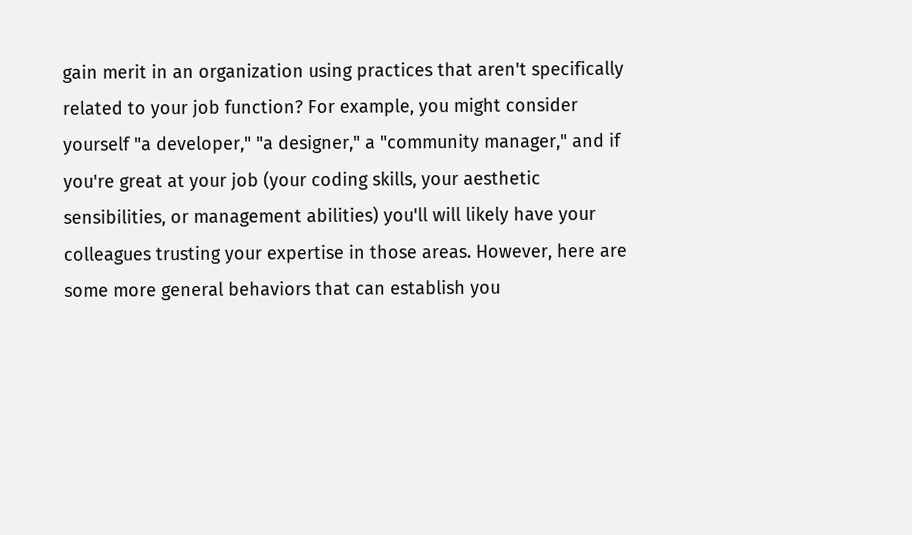gain merit in an organization using practices that aren't specifically related to your job function? For example, you might consider yourself "a developer," "a designer," a "community manager," and if you're great at your job (your coding skills, your aesthetic sensibilities, or management abilities) you'll will likely have your colleagues trusting your expertise in those areas. However, here are some more general behaviors that can establish you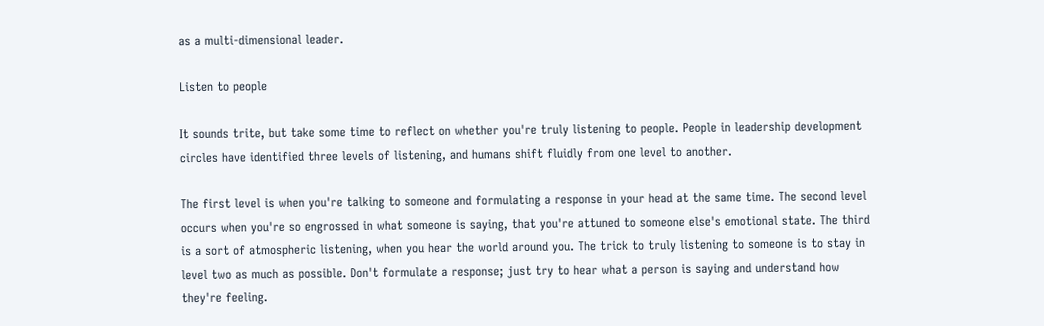as a multi-dimensional leader.

Listen to people

It sounds trite, but take some time to reflect on whether you're truly listening to people. People in leadership development circles have identified three levels of listening, and humans shift fluidly from one level to another.

The first level is when you're talking to someone and formulating a response in your head at the same time. The second level occurs when you're so engrossed in what someone is saying, that you're attuned to someone else's emotional state. The third is a sort of atmospheric listening, when you hear the world around you. The trick to truly listening to someone is to stay in level two as much as possible. Don't formulate a response; just try to hear what a person is saying and understand how they're feeling.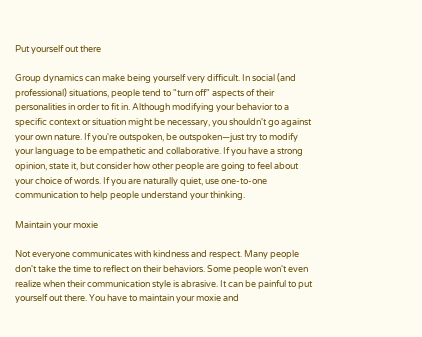Put yourself out there

Group dynamics can make being yourself very difficult. In social (and professional) situations, people tend to "turn off" aspects of their personalities in order to fit in. Although modifying your behavior to a specific context or situation might be necessary, you shouldn't go against your own nature. If you're outspoken, be outspoken—just try to modify your language to be empathetic and collaborative. If you have a strong opinion, state it, but consider how other people are going to feel about your choice of words. If you are naturally quiet, use one-to-one communication to help people understand your thinking.

Maintain your moxie

Not everyone communicates with kindness and respect. Many people don't take the time to reflect on their behaviors. Some people won't even realize when their communication style is abrasive. It can be painful to put yourself out there. You have to maintain your moxie and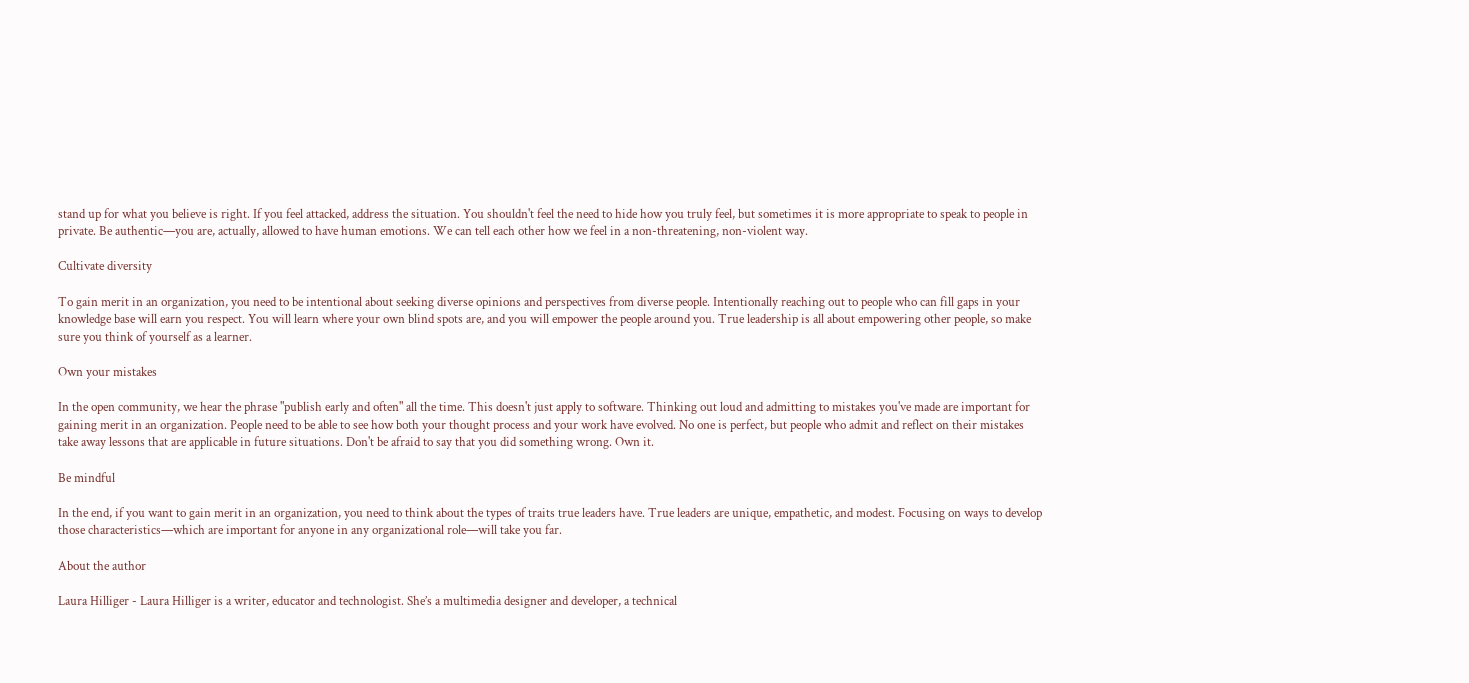stand up for what you believe is right. If you feel attacked, address the situation. You shouldn't feel the need to hide how you truly feel, but sometimes it is more appropriate to speak to people in private. Be authentic—you are, actually, allowed to have human emotions. We can tell each other how we feel in a non-threatening, non-violent way.

Cultivate diversity

To gain merit in an organization, you need to be intentional about seeking diverse opinions and perspectives from diverse people. Intentionally reaching out to people who can fill gaps in your knowledge base will earn you respect. You will learn where your own blind spots are, and you will empower the people around you. True leadership is all about empowering other people, so make sure you think of yourself as a learner.

Own your mistakes

In the open community, we hear the phrase "publish early and often" all the time. This doesn't just apply to software. Thinking out loud and admitting to mistakes you've made are important for gaining merit in an organization. People need to be able to see how both your thought process and your work have evolved. No one is perfect, but people who admit and reflect on their mistakes take away lessons that are applicable in future situations. Don't be afraid to say that you did something wrong. Own it.

Be mindful

In the end, if you want to gain merit in an organization, you need to think about the types of traits true leaders have. True leaders are unique, empathetic, and modest. Focusing on ways to develop those characteristics—which are important for anyone in any organizational role—will take you far.

About the author

Laura Hilliger - Laura Hilliger is a writer, educator and technologist. She’s a multimedia designer and developer, a technical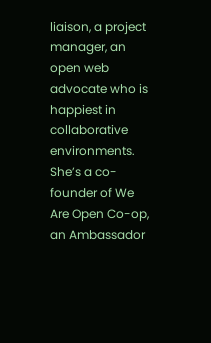liaison, a project manager, an open web advocate who is happiest in collaborative environments. She’s a co-founder of We Are Open Co-op, an Ambassador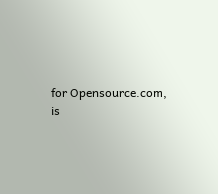for Opensource.com, is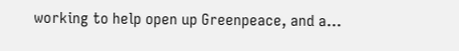working to help open up Greenpeace, and a...